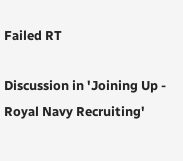Failed RT

Discussion in 'Joining Up - Royal Navy Recruiting'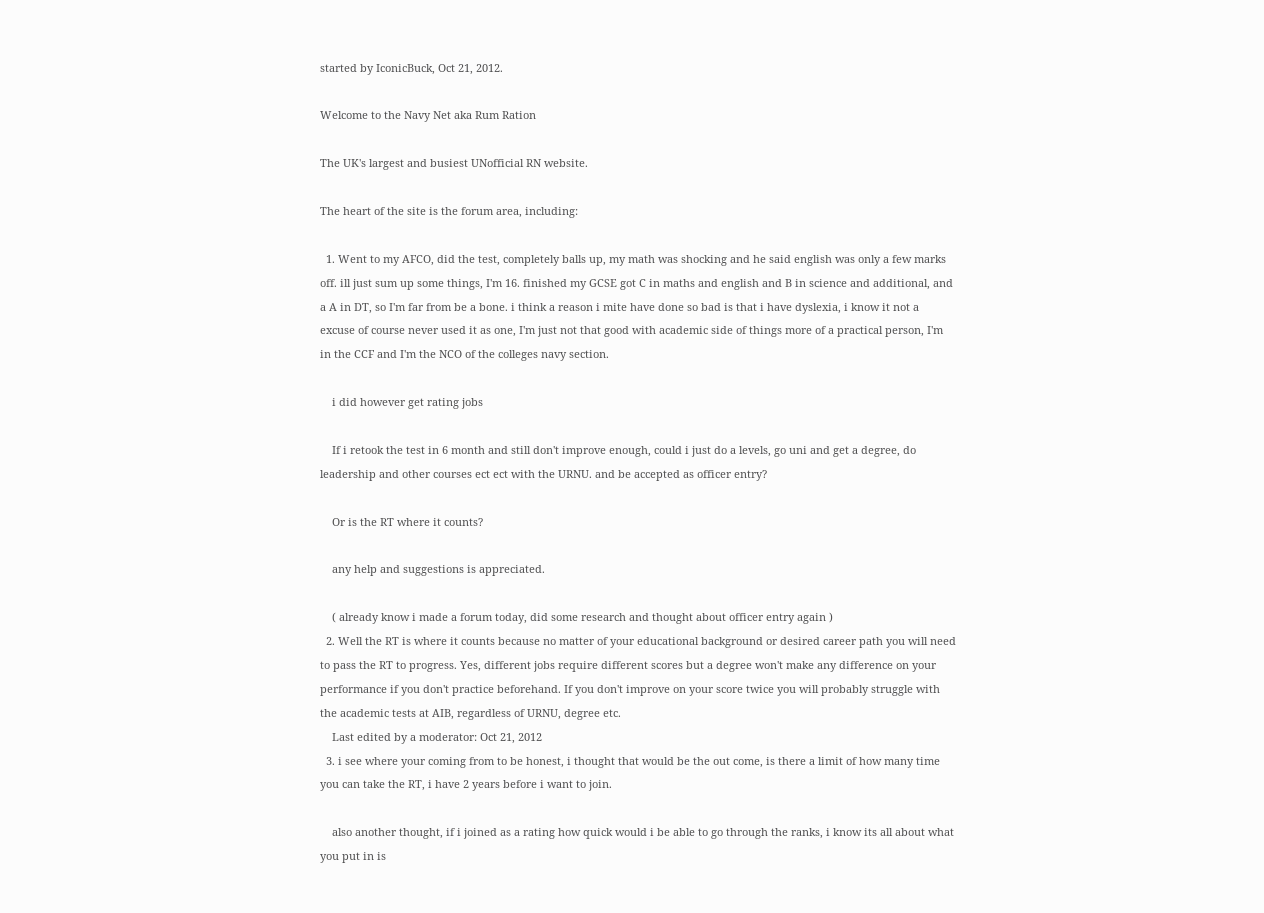started by IconicBuck, Oct 21, 2012.

Welcome to the Navy Net aka Rum Ration

The UK's largest and busiest UNofficial RN website.

The heart of the site is the forum area, including:

  1. Went to my AFCO, did the test, completely balls up, my math was shocking and he said english was only a few marks off. ill just sum up some things, I'm 16. finished my GCSE got C in maths and english and B in science and additional, and a A in DT, so I'm far from be a bone. i think a reason i mite have done so bad is that i have dyslexia, i know it not a excuse of course never used it as one, I'm just not that good with academic side of things more of a practical person, I'm in the CCF and I'm the NCO of the colleges navy section.

    i did however get rating jobs

    If i retook the test in 6 month and still don't improve enough, could i just do a levels, go uni and get a degree, do leadership and other courses ect ect with the URNU. and be accepted as officer entry?

    Or is the RT where it counts?

    any help and suggestions is appreciated.

    ( already know i made a forum today, did some research and thought about officer entry again )
  2. Well the RT is where it counts because no matter of your educational background or desired career path you will need to pass the RT to progress. Yes, different jobs require different scores but a degree won't make any difference on your performance if you don't practice beforehand. If you don't improve on your score twice you will probably struggle with the academic tests at AIB, regardless of URNU, degree etc.
    Last edited by a moderator: Oct 21, 2012
  3. i see where your coming from to be honest, i thought that would be the out come, is there a limit of how many time you can take the RT, i have 2 years before i want to join.

    also another thought, if i joined as a rating how quick would i be able to go through the ranks, i know its all about what you put in is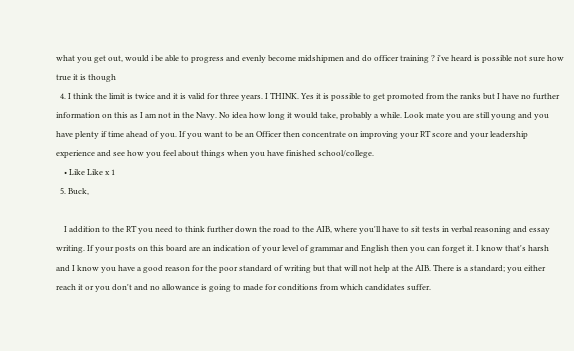what you get out, would i be able to progress and evenly become midshipmen and do officer training ? i've heard is possible not sure how true it is though
  4. I think the limit is twice and it is valid for three years. I THINK. Yes it is possible to get promoted from the ranks but I have no further information on this as I am not in the Navy. No idea how long it would take, probably a while. Look mate you are still young and you have plenty if time ahead of you. If you want to be an Officer then concentrate on improving your RT score and your leadership experience and see how you feel about things when you have finished school/college.
    • Like Like x 1
  5. Buck,

    I addition to the RT you need to think further down the road to the AIB, where you'll have to sit tests in verbal reasoning and essay writing. If your posts on this board are an indication of your level of grammar and English then you can forget it. I know that's harsh and I know you have a good reason for the poor standard of writing but that will not help at the AIB. There is a standard; you either reach it or you don't and no allowance is going to made for conditions from which candidates suffer.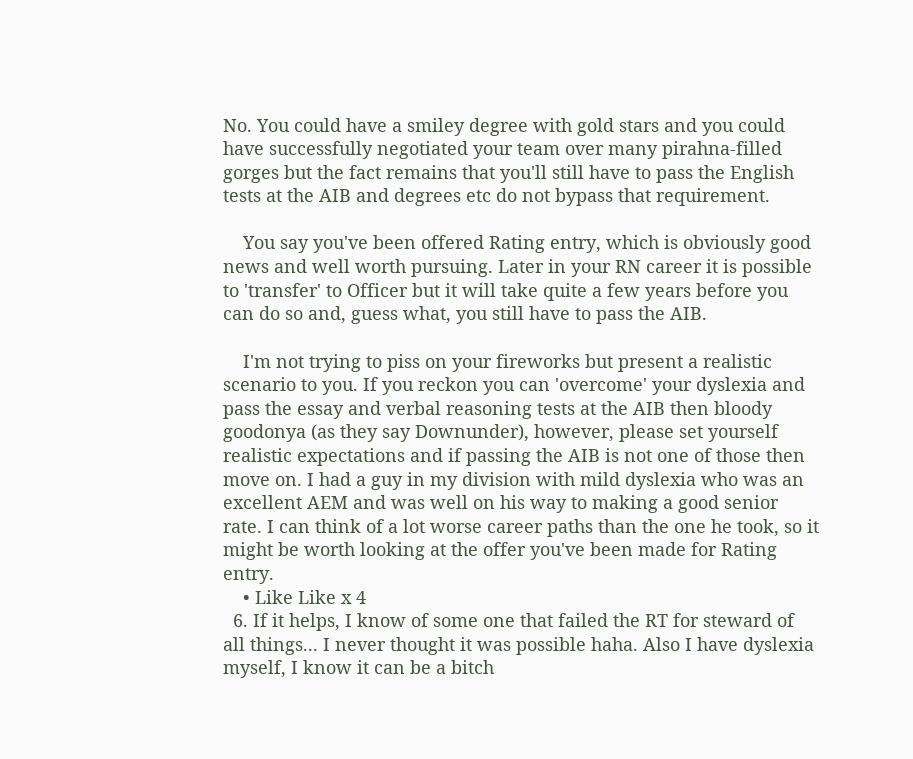No. You could have a smiley degree with gold stars and you could have successfully negotiated your team over many pirahna-filled gorges but the fact remains that you'll still have to pass the English tests at the AIB and degrees etc do not bypass that requirement.

    You say you've been offered Rating entry, which is obviously good news and well worth pursuing. Later in your RN career it is possible to 'transfer' to Officer but it will take quite a few years before you can do so and, guess what, you still have to pass the AIB.

    I'm not trying to piss on your fireworks but present a realistic scenario to you. If you reckon you can 'overcome' your dyslexia and pass the essay and verbal reasoning tests at the AIB then bloody goodonya (as they say Downunder), however, please set yourself realistic expectations and if passing the AIB is not one of those then move on. I had a guy in my division with mild dyslexia who was an excellent AEM and was well on his way to making a good senior rate. I can think of a lot worse career paths than the one he took, so it might be worth looking at the offer you've been made for Rating entry.
    • Like Like x 4
  6. If it helps, I know of some one that failed the RT for steward of all things... I never thought it was possible haha. Also I have dyslexia myself, I know it can be a bitch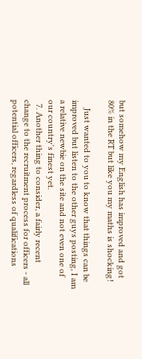but somehow my English has improved and got 80% in the RT but like you my maths is shocking!

    Just wanted to you to know that things can be improved but listen to the other guys posting, I am a relative newbie on the site and not even one of our country's finest yet.
  7. Another thing to consider, a fairly recent change to the recruitment process for officers - all potential officers, regardless of qualifications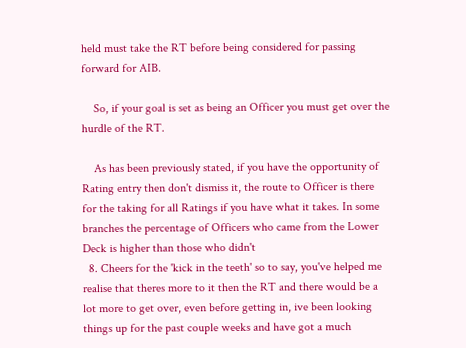held must take the RT before being considered for passing forward for AIB.

    So, if your goal is set as being an Officer you must get over the hurdle of the RT.

    As has been previously stated, if you have the opportunity of Rating entry then don't dismiss it, the route to Officer is there for the taking for all Ratings if you have what it takes. In some branches the percentage of Officers who came from the Lower Deck is higher than those who didn't
  8. Cheers for the 'kick in the teeth' so to say, you've helped me realise that theres more to it then the RT and there would be a lot more to get over, even before getting in, ive been looking things up for the past couple weeks and have got a much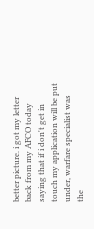better picture. i got my letter back from my AFCO today saying that if i don't get in touch my application will be put under, warfare specialist was the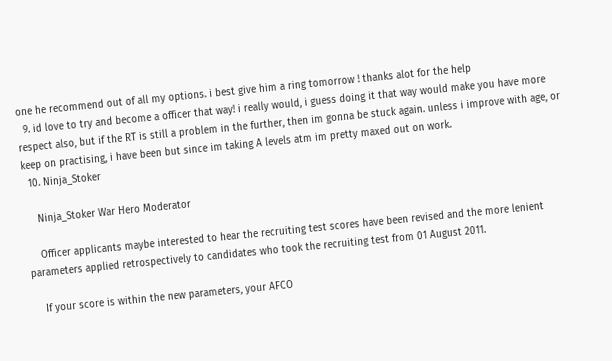one he recommend out of all my options. i best give him a ring tomorrow ! thanks alot for the help
  9. id love to try and become a officer that way! i really would, i guess doing it that way would make you have more respect also, but if the RT is still a problem in the further, then im gonna be stuck again. unless i improve with age, or keep on practising, i have been but since im taking A levels atm im pretty maxed out on work.
  10. Ninja_Stoker

    Ninja_Stoker War Hero Moderator

    Officer applicants maybe interested to hear the recruiting test scores have been revised and the more lenient parameters applied retrospectively to candidates who took the recruiting test from 01 August 2011.

    If your score is within the new parameters, your AFCO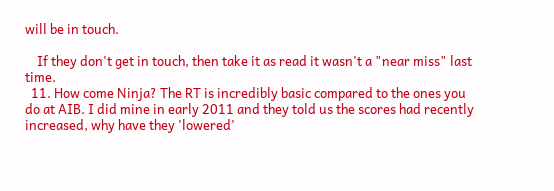will be in touch.

    If they don't get in touch, then take it as read it wasn't a "near miss" last time.
  11. How come Ninja? The RT is incredibly basic compared to the ones you do at AIB. I did mine in early 2011 and they told us the scores had recently increased, why have they 'lowered'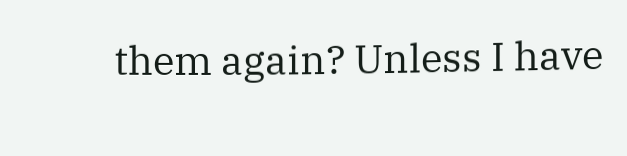them again? Unless I have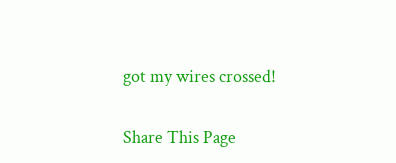got my wires crossed!

Share This Page